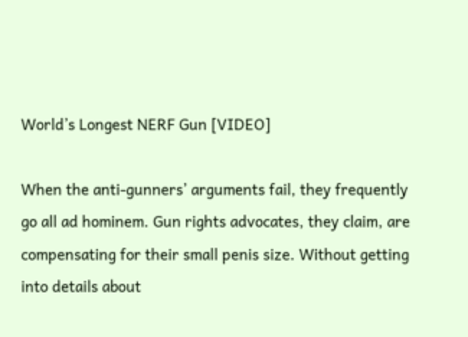World’s Longest NERF Gun [VIDEO]

When the anti-gunners’ arguments fail, they frequently go all ad hominem. Gun rights advocates, they claim, are compensating for their small penis size. Without getting into details about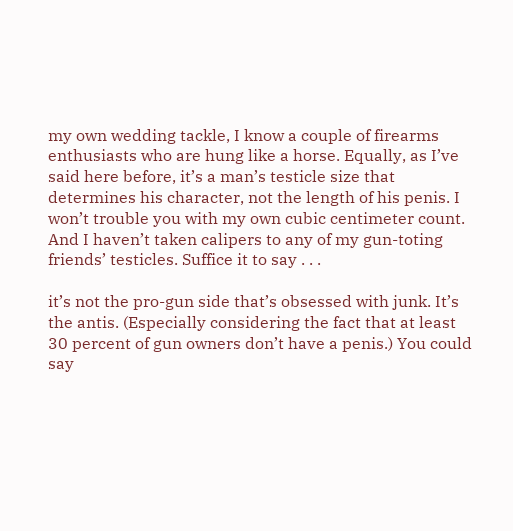my own wedding tackle, I know a couple of firearms enthusiasts who are hung like a horse. Equally, as I’ve said here before, it’s a man’s testicle size that determines his character, not the length of his penis. I won’t trouble you with my own cubic centimeter count. And I haven’t taken calipers to any of my gun-toting friends’ testicles. Suffice it to say . . .

it’s not the pro-gun side that’s obsessed with junk. It’s the antis. (Especially considering the fact that at least 30 percent of gun owners don’t have a penis.) You could say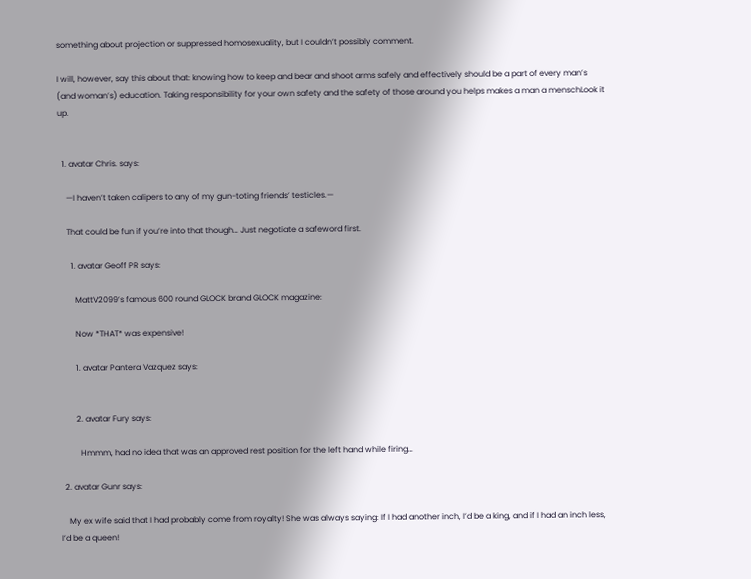something about projection or suppressed homosexuality, but I couldn’t possibly comment.

I will, however, say this about that: knowing how to keep and bear and shoot arms safely and effectively should be a part of every man’s (and woman’s) education. Taking responsibility for your own safety and the safety of those around you helps makes a man a menschLook it up.


  1. avatar Chris. says:

    —I haven’t taken calipers to any of my gun-toting friends’ testicles.—

    That could be fun if you’re into that though… Just negotiate a safeword first.

      1. avatar Geoff PR says:

        MattV2099’s famous 600 round GLOCK brand GLOCK magazine:

        Now *THAT* was expensive!

        1. avatar Pantera Vazquez says:


        2. avatar Fury says:

          Hmmm, had no idea that was an approved rest position for the left hand while firing…

  2. avatar Gunr says:

    My ex wife said that I had probably come from royalty! She was always saying: If I had another inch, I’d be a king, and if I had an inch less, I’d be a queen!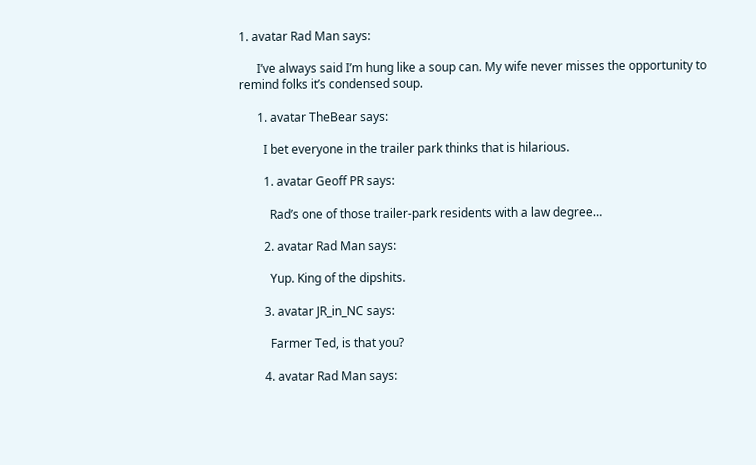1. avatar Rad Man says:

      I’ve always said I’m hung like a soup can. My wife never misses the opportunity to remind folks it’s condensed soup.

      1. avatar TheBear says:

        I bet everyone in the trailer park thinks that is hilarious.

        1. avatar Geoff PR says:

          Rad’s one of those trailer-park residents with a law degree…

        2. avatar Rad Man says:

          Yup. King of the dipshits.

        3. avatar JR_in_NC says:

          Farmer Ted, is that you?

        4. avatar Rad Man says: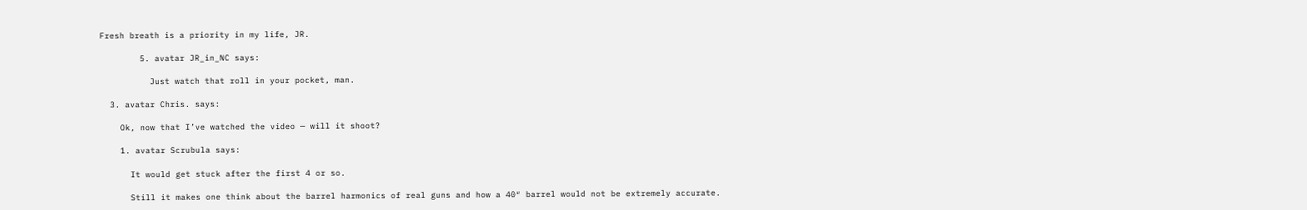Fresh breath is a priority in my life, JR.

        5. avatar JR_in_NC says:

          Just watch that roll in your pocket, man.

  3. avatar Chris. says:

    Ok, now that I’ve watched the video — will it shoot?

    1. avatar Scrubula says:

      It would get stuck after the first 4 or so.

      Still it makes one think about the barrel harmonics of real guns and how a 40″ barrel would not be extremely accurate.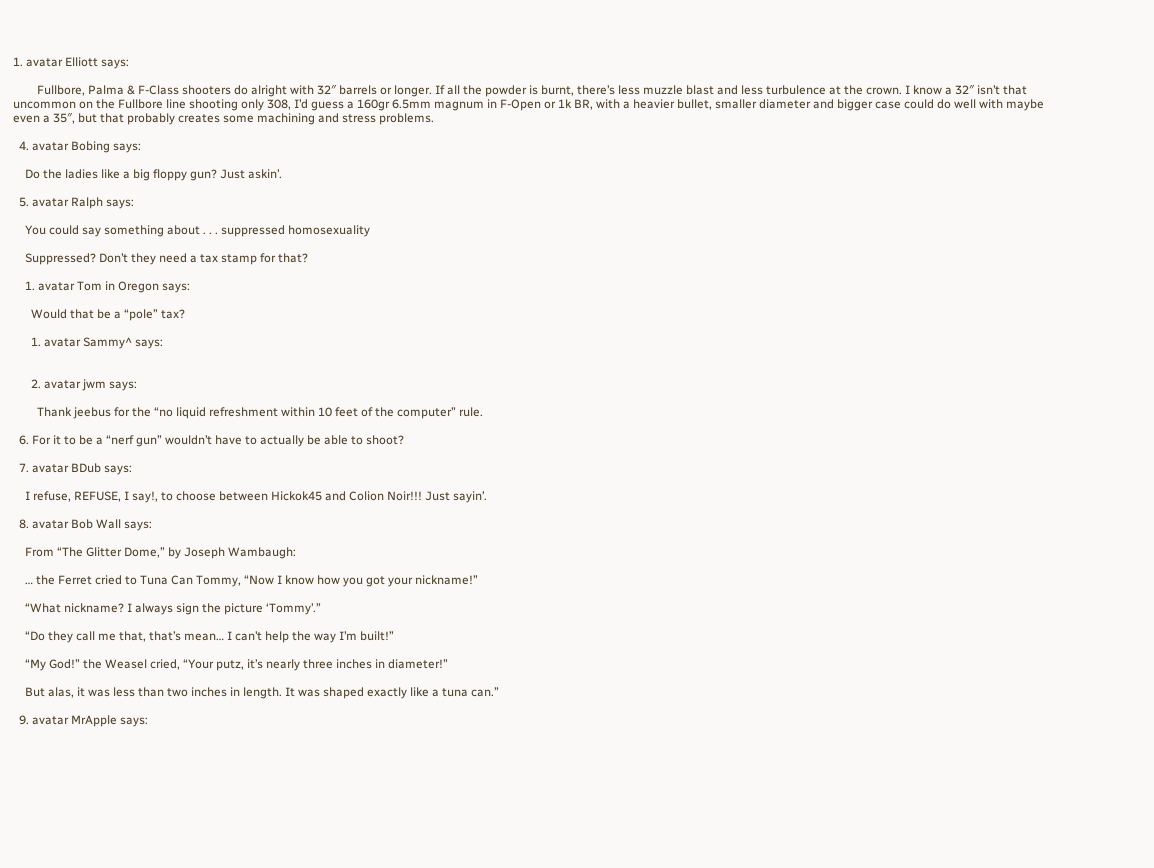1. avatar Elliott says:

        Fullbore, Palma & F-Class shooters do alright with 32″ barrels or longer. If all the powder is burnt, there’s less muzzle blast and less turbulence at the crown. I know a 32″ isn’t that uncommon on the Fullbore line shooting only 308, I’d guess a 160gr 6.5mm magnum in F-Open or 1k BR, with a heavier bullet, smaller diameter and bigger case could do well with maybe even a 35″, but that probably creates some machining and stress problems.

  4. avatar Bobing says:

    Do the ladies like a big floppy gun? Just askin’.

  5. avatar Ralph says:

    You could say something about . . . suppressed homosexuality

    Suppressed? Don’t they need a tax stamp for that?

    1. avatar Tom in Oregon says:

      Would that be a “pole” tax?

      1. avatar Sammy^ says:


      2. avatar jwm says:

        Thank jeebus for the “no liquid refreshment within 10 feet of the computer” rule.

  6. For it to be a “nerf gun” wouldn’t have to actually be able to shoot?

  7. avatar BDub says:

    I refuse, REFUSE, I say!, to choose between Hickok45 and Colion Noir!!! Just sayin’.

  8. avatar Bob Wall says:

    From “The Glitter Dome,” by Joseph Wambaugh:

    … the Ferret cried to Tuna Can Tommy, “Now I know how you got your nickname!”

    “What nickname? I always sign the picture ‘Tommy’.”

    “Do they call me that, that’s mean… I can’t help the way I’m built!”

    “My God!” the Weasel cried, “Your putz, it’s nearly three inches in diameter!”

    But alas, it was less than two inches in length. It was shaped exactly like a tuna can.”

  9. avatar MrApple says: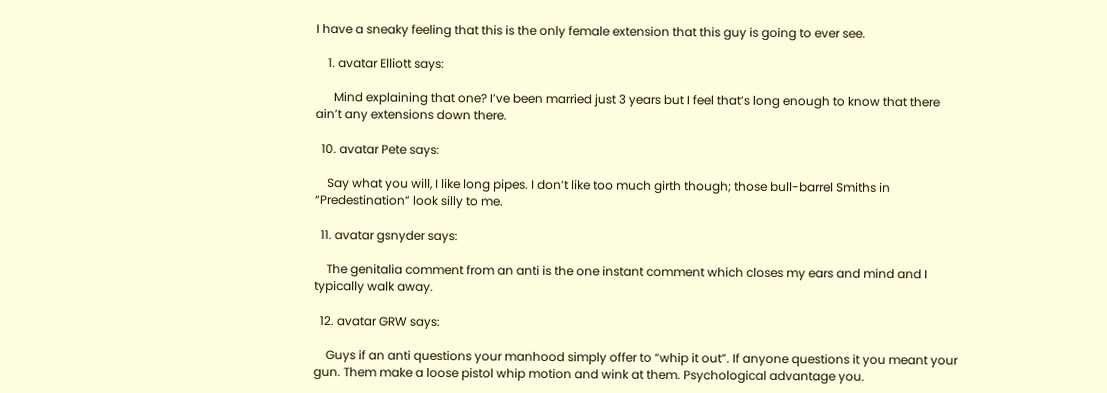I have a sneaky feeling that this is the only female extension that this guy is going to ever see.

    1. avatar Elliott says:

      Mind explaining that one? I’ve been married just 3 years but I feel that’s long enough to know that there ain’t any extensions down there.

  10. avatar Pete says:

    Say what you will, I like long pipes. I don’t like too much girth though; those bull-barrel Smiths in “Predestination” look silly to me.

  11. avatar gsnyder says:

    The genitalia comment from an anti is the one instant comment which closes my ears and mind and I typically walk away.

  12. avatar GRW says:

    Guys if an anti questions your manhood simply offer to “whip it out”. If anyone questions it you meant your gun. Them make a loose pistol whip motion and wink at them. Psychological advantage you.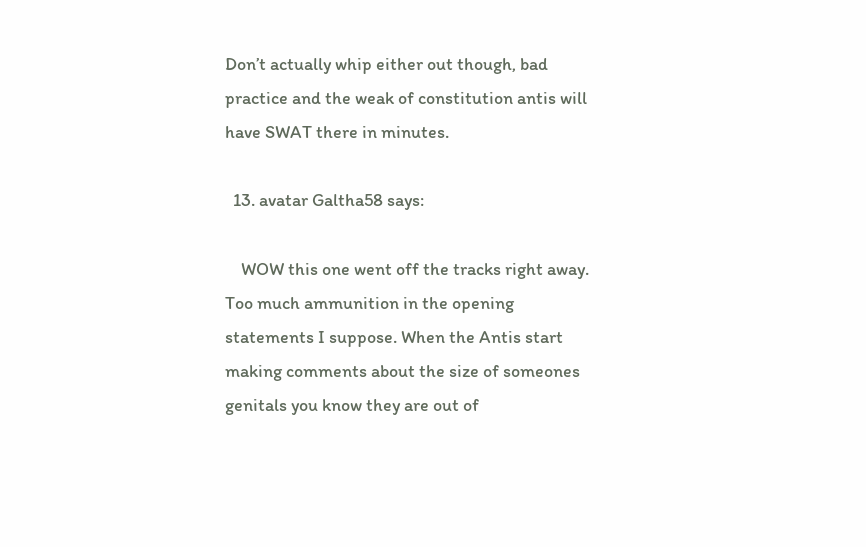Don’t actually whip either out though, bad practice and the weak of constitution antis will have SWAT there in minutes.

  13. avatar Galtha58 says:

    WOW this one went off the tracks right away. Too much ammunition in the opening statements I suppose. When the Antis start making comments about the size of someones genitals you know they are out of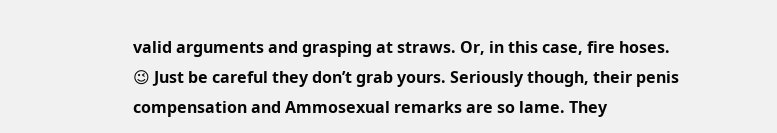valid arguments and grasping at straws. Or, in this case, fire hoses. 😉 Just be careful they don’t grab yours. Seriously though, their penis compensation and Ammosexual remarks are so lame. They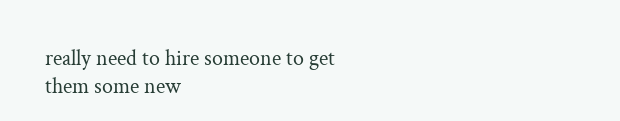really need to hire someone to get them some new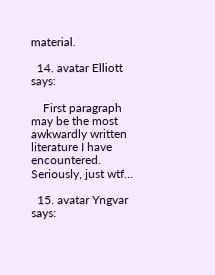material.

  14. avatar Elliott says:

    First paragraph may be the most awkwardly written literature I have encountered. Seriously, just wtf…

  15. avatar Yngvar says: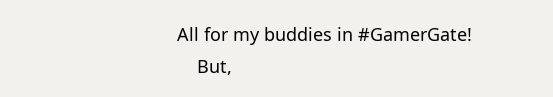All for my buddies in #GamerGate!
    But,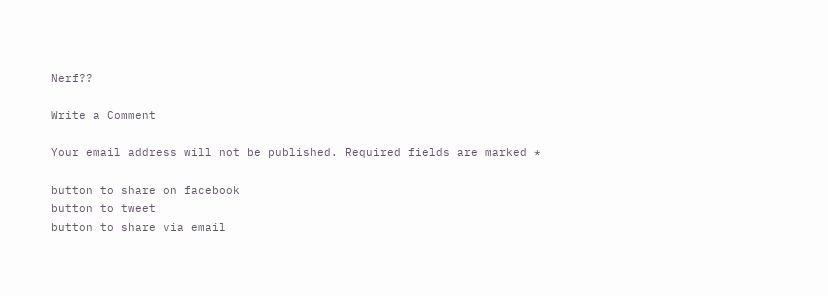Nerf??

Write a Comment

Your email address will not be published. Required fields are marked *

button to share on facebook
button to tweet
button to share via email